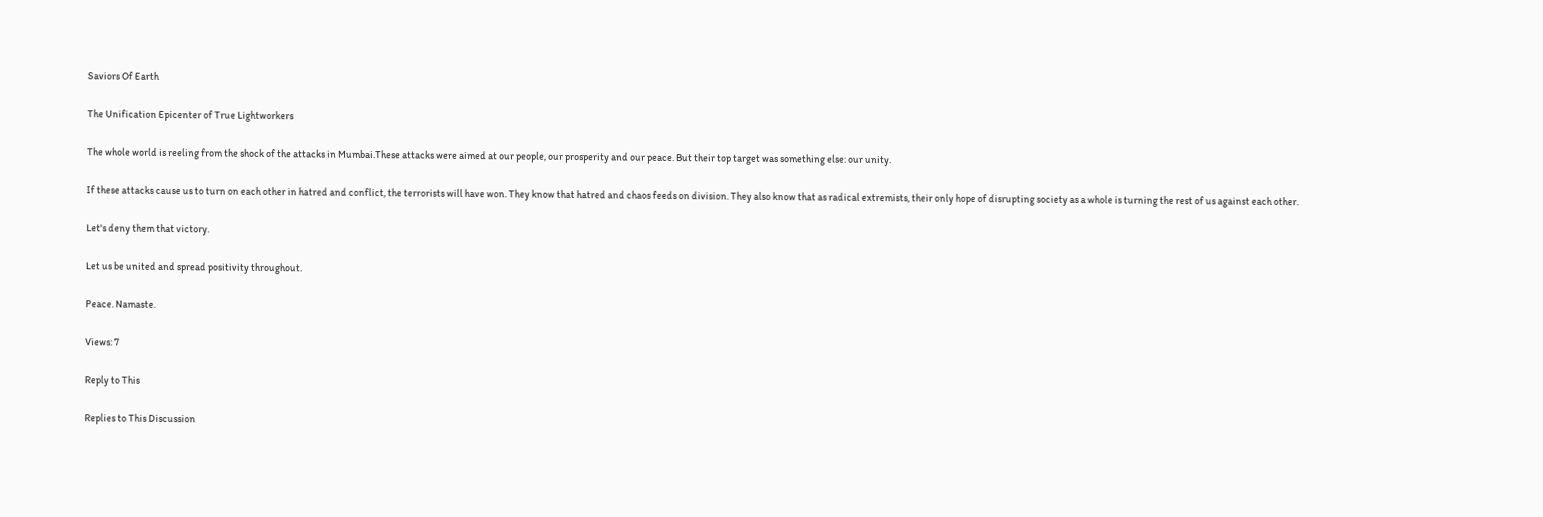Saviors Of Earth

The Unification Epicenter of True Lightworkers

The whole world is reeling from the shock of the attacks in Mumbai.These attacks were aimed at our people, our prosperity and our peace. But their top target was something else: our unity.

If these attacks cause us to turn on each other in hatred and conflict, the terrorists will have won. They know that hatred and chaos feeds on division. They also know that as radical extremists, their only hope of disrupting society as a whole is turning the rest of us against each other.

Let's deny them that victory.

Let us be united and spread positivity throughout.

Peace. Namaste.

Views: 7

Reply to This

Replies to This Discussion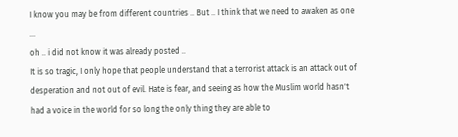I know you may be from different countries .. But .. I think that we need to awaken as one ...
oh .. i did not know it was already posted ..
It is so tragic, I only hope that people understand that a terrorist attack is an attack out of desperation and not out of evil. Hate is fear, and seeing as how the Muslim world hasn't had a voice in the world for so long the only thing they are able to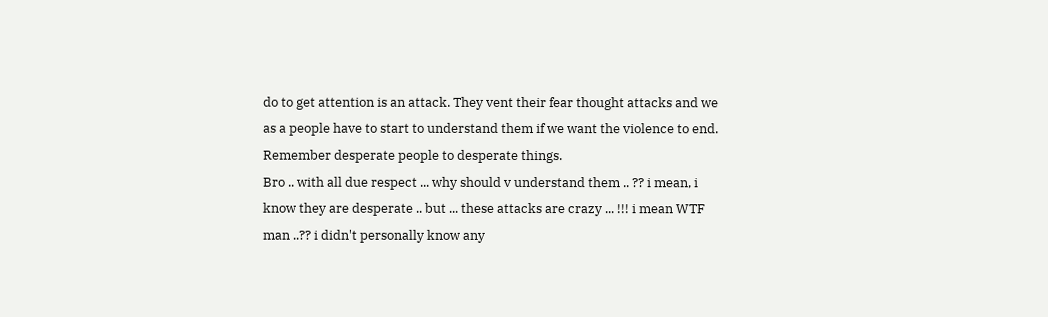do to get attention is an attack. They vent their fear thought attacks and we as a people have to start to understand them if we want the violence to end. Remember desperate people to desperate things.
Bro .. with all due respect ... why should v understand them .. ?? i mean, i know they are desperate .. but ... these attacks are crazy ... !!! i mean WTF man ..?? i didn't personally know any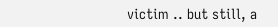victim .. but still, a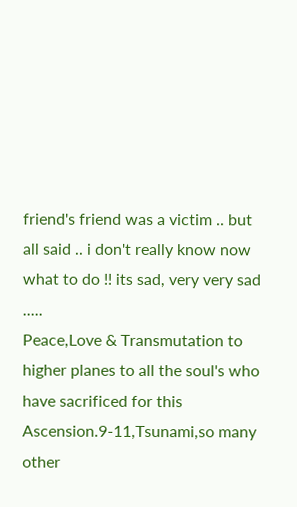friend's friend was a victim .. but all said .. i don't really know now what to do !! its sad, very very sad .....
Peace,Love & Transmutation to higher planes to all the soul's who have sacrificed for this Ascension.9-11,Tsunami,so many other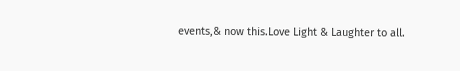events,& now this.Love Light & Laughter to all.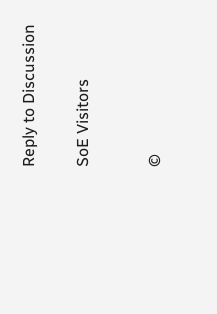Reply to Discussion


SoE Visitors



©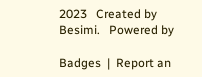2023   Created by Besimi.   Powered by

Badges  |  Report an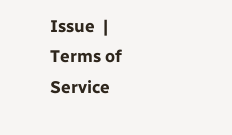Issue  |  Terms of Service